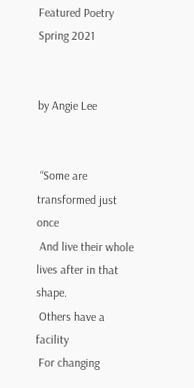Featured Poetry Spring 2021


by Angie Lee


 “Some are transformed just once
 And live their whole lives after in that shape.
 Others have a facility
 For changing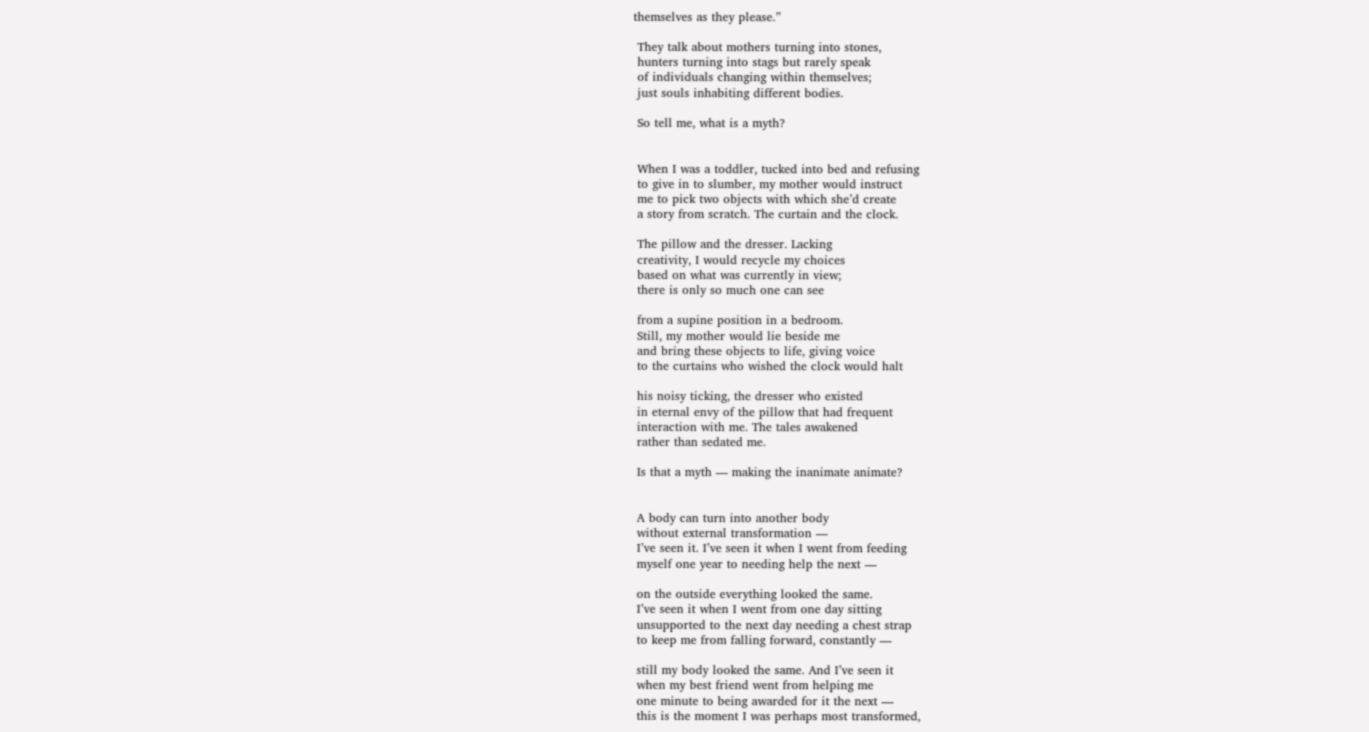themselves as they please.”

 They talk about mothers turning into stones,
 hunters turning into stags but rarely speak
 of individuals changing within themselves;
 just souls inhabiting different bodies.

 So tell me, what is a myth?


 When I was a toddler, tucked into bed and refusing
 to give in to slumber, my mother would instruct
 me to pick two objects with which she’d create
 a story from scratch. The curtain and the clock.

 The pillow and the dresser. Lacking
 creativity, I would recycle my choices
 based on what was currently in view;
 there is only so much one can see

 from a supine position in a bedroom.
 Still, my mother would lie beside me
 and bring these objects to life, giving voice
 to the curtains who wished the clock would halt

 his noisy ticking, the dresser who existed
 in eternal envy of the pillow that had frequent
 interaction with me. The tales awakened
 rather than sedated me.

 Is that a myth — making the inanimate animate?


 A body can turn into another body
 without external transformation —
 I’ve seen it. I’ve seen it when I went from feeding
 myself one year to needing help the next —

 on the outside everything looked the same.
 I’ve seen it when I went from one day sitting
 unsupported to the next day needing a chest strap
 to keep me from falling forward, constantly —

 still my body looked the same. And I’ve seen it
 when my best friend went from helping me
 one minute to being awarded for it the next —
 this is the moment I was perhaps most transformed,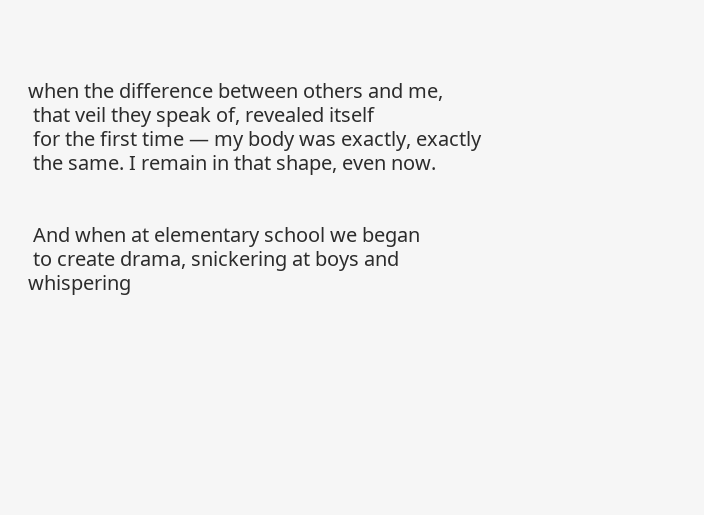when the difference between others and me,
 that veil they speak of, revealed itself
 for the first time — my body was exactly, exactly
 the same. I remain in that shape, even now.


 And when at elementary school we began
 to create drama, snickering at boys and whispering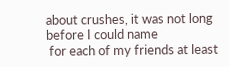about crushes, it was not long before I could name
 for each of my friends at least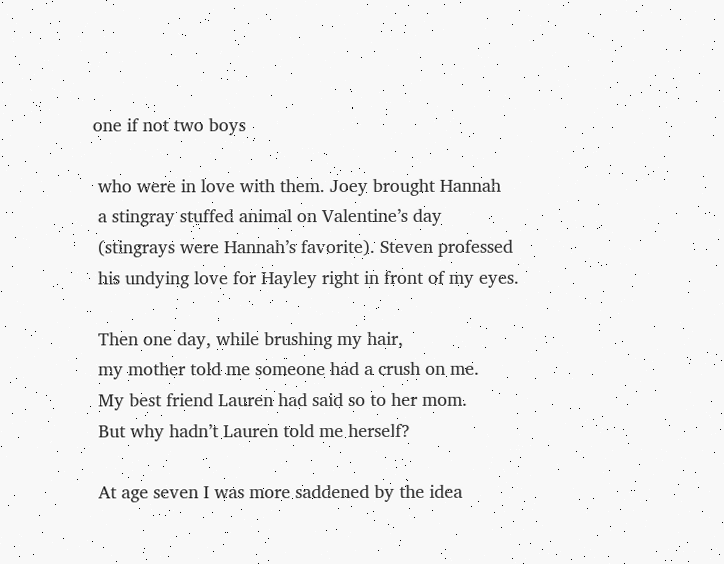one if not two boys

 who were in love with them. Joey brought Hannah
 a stingray stuffed animal on Valentine’s day
 (stingrays were Hannah’s favorite). Steven professed
 his undying love for Hayley right in front of my eyes.

 Then one day, while brushing my hair,
 my mother told me someone had a crush on me.
 My best friend Lauren had said so to her mom.
 But why hadn’t Lauren told me herself?

 At age seven I was more saddened by the idea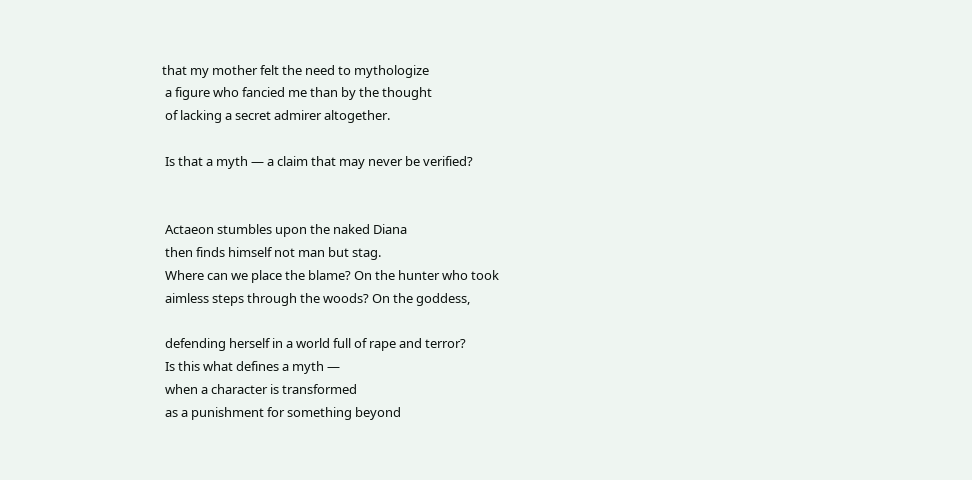that my mother felt the need to mythologize
 a figure who fancied me than by the thought
 of lacking a secret admirer altogether.

 Is that a myth — a claim that may never be verified?


 Actaeon stumbles upon the naked Diana
 then finds himself not man but stag.
 Where can we place the blame? On the hunter who took
 aimless steps through the woods? On the goddess,

 defending herself in a world full of rape and terror?
 Is this what defines a myth —
 when a character is transformed
 as a punishment for something beyond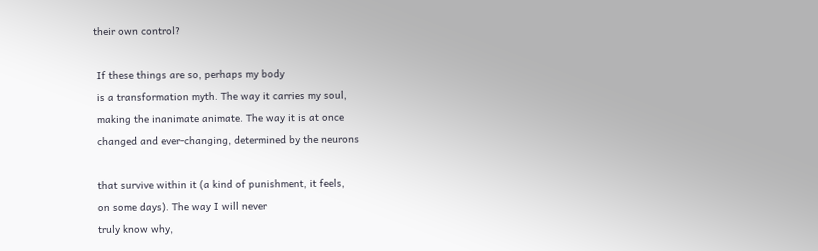their own control?

 If these things are so, perhaps my body
 is a transformation myth. The way it carries my soul,
 making the inanimate animate. The way it is at once
 changed and ever-changing, determined by the neurons

 that survive within it (a kind of punishment, it feels,
 on some days). The way I will never
 truly know why,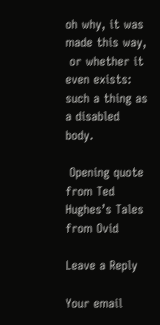oh why, it was made this way,
 or whether it even exists: such a thing as a disabled body.

 Opening quote from Ted Hughes’s Tales from Ovid

Leave a Reply

Your email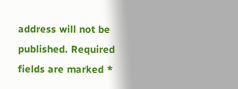address will not be published. Required fields are marked *